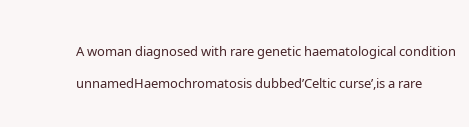A woman diagnosed with rare genetic haematological condition

unnamedHaemochromatosis dubbed’Celtic curse’,is a rare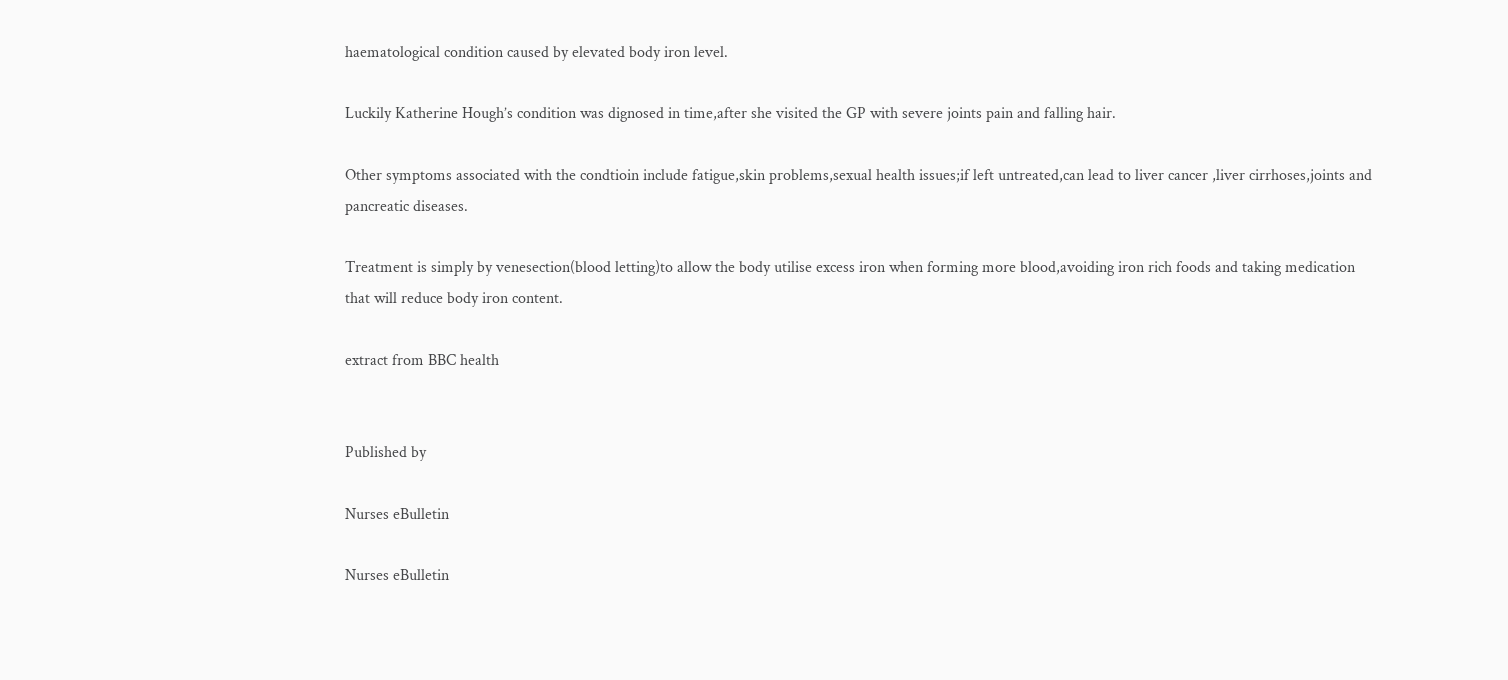haematological condition caused by elevated body iron level.

Luckily Katherine Hough’s condition was dignosed in time,after she visited the GP with severe joints pain and falling hair.

Other symptoms associated with the condtioin include fatigue,skin problems,sexual health issues;if left untreated,can lead to liver cancer ,liver cirrhoses,joints and pancreatic diseases.

Treatment is simply by venesection(blood letting)to allow the body utilise excess iron when forming more blood,avoiding iron rich foods and taking medication that will reduce body iron content.

extract from BBC health


Published by

Nurses eBulletin

Nurses eBulletin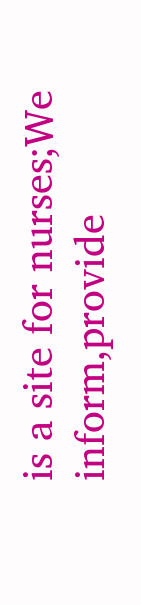is a site for nurses;We inform,provide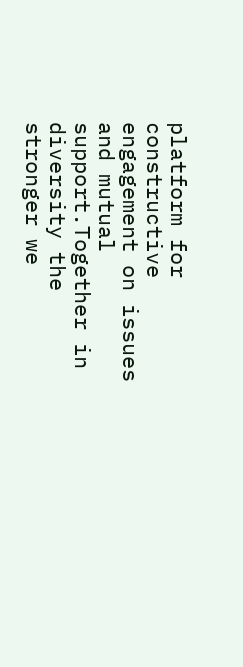platform for constructive engagement on issues and mutual support.Together in diversity the stronger we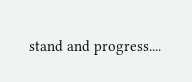stand and progress....